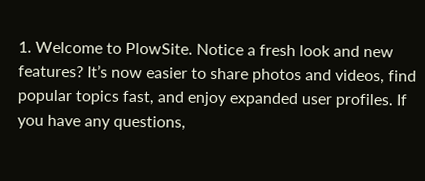1. Welcome to PlowSite. Notice a fresh look and new features? It’s now easier to share photos and videos, find popular topics fast, and enjoy expanded user profiles. If you have any questions,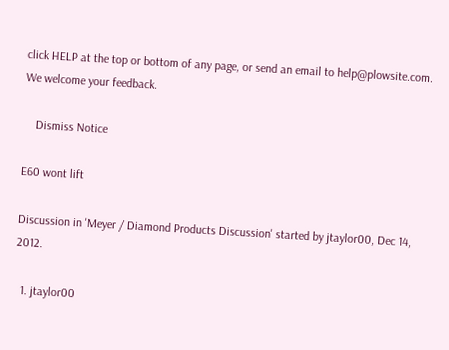click HELP at the top or bottom of any page, or send an email to help@plowsite.com. We welcome your feedback.

    Dismiss Notice

E60 wont lift

Discussion in 'Meyer / Diamond Products Discussion' started by jtaylor00, Dec 14, 2012.

  1. jtaylor00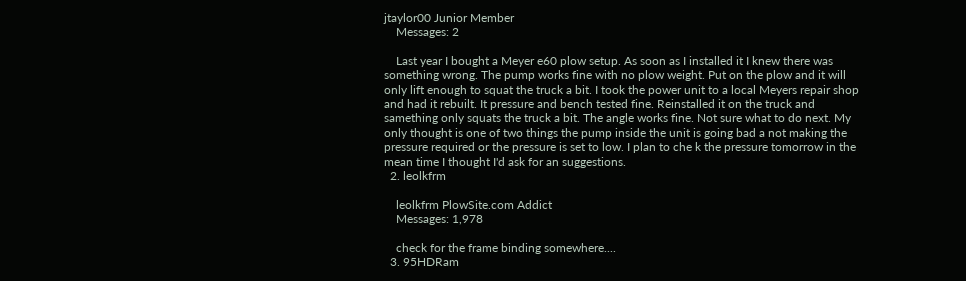jtaylor00 Junior Member
    Messages: 2

    Last year I bought a Meyer e60 plow setup. As soon as I installed it I knew there was something wrong. The pump works fine with no plow weight. Put on the plow and it will only lift enough to squat the truck a bit. I took the power unit to a local Meyers repair shop and had it rebuilt. It pressure and bench tested fine. Reinstalled it on the truck and samething only squats the truck a bit. The angle works fine. Not sure what to do next. My only thought is one of two things the pump inside the unit is going bad a not making the pressure required or the pressure is set to low. I plan to che k the pressure tomorrow in the mean time I thought I'd ask for an suggestions.
  2. leolkfrm

    leolkfrm PlowSite.com Addict
    Messages: 1,978

    check for the frame binding somewhere....
  3. 95HDRam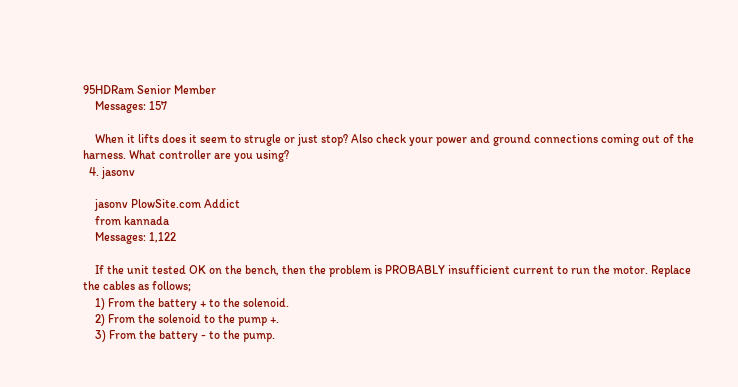95HDRam Senior Member
    Messages: 157

    When it lifts does it seem to strugle or just stop? Also check your power and ground connections coming out of the harness. What controller are you using?
  4. jasonv

    jasonv PlowSite.com Addict
    from kannada
    Messages: 1,122

    If the unit tested OK on the bench, then the problem is PROBABLY insufficient current to run the motor. Replace the cables as follows;
    1) From the battery + to the solenoid.
    2) From the solenoid to the pump +.
    3) From the battery - to the pump.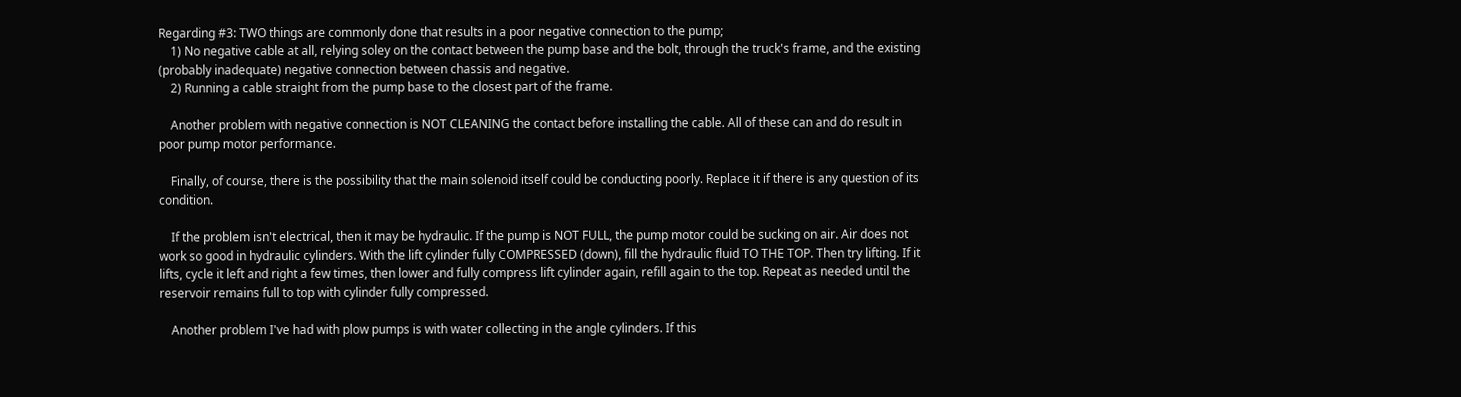Regarding #3: TWO things are commonly done that results in a poor negative connection to the pump;
    1) No negative cable at all, relying soley on the contact between the pump base and the bolt, through the truck's frame, and the existing (probably inadequate) negative connection between chassis and negative.
    2) Running a cable straight from the pump base to the closest part of the frame.

    Another problem with negative connection is NOT CLEANING the contact before installing the cable. All of these can and do result in poor pump motor performance.

    Finally, of course, there is the possibility that the main solenoid itself could be conducting poorly. Replace it if there is any question of its condition.

    If the problem isn't electrical, then it may be hydraulic. If the pump is NOT FULL, the pump motor could be sucking on air. Air does not work so good in hydraulic cylinders. With the lift cylinder fully COMPRESSED (down), fill the hydraulic fluid TO THE TOP. Then try lifting. If it lifts, cycle it left and right a few times, then lower and fully compress lift cylinder again, refill again to the top. Repeat as needed until the reservoir remains full to top with cylinder fully compressed.

    Another problem I've had with plow pumps is with water collecting in the angle cylinders. If this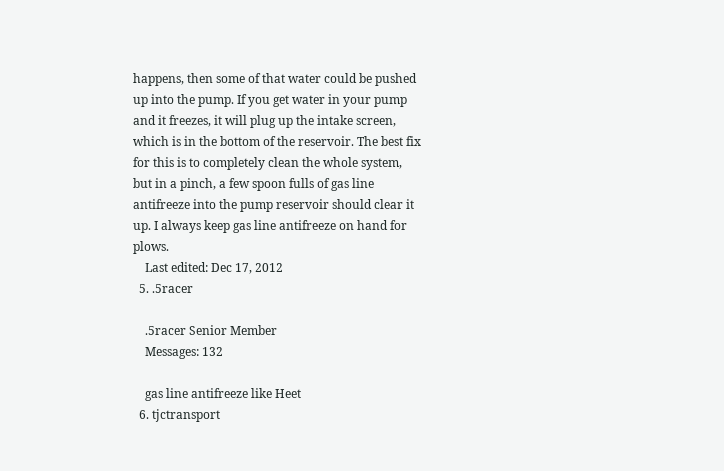happens, then some of that water could be pushed up into the pump. If you get water in your pump and it freezes, it will plug up the intake screen, which is in the bottom of the reservoir. The best fix for this is to completely clean the whole system, but in a pinch, a few spoon fulls of gas line antifreeze into the pump reservoir should clear it up. I always keep gas line antifreeze on hand for plows.
    Last edited: Dec 17, 2012
  5. .5racer

    .5racer Senior Member
    Messages: 132

    gas line antifreeze like Heet
  6. tjctransport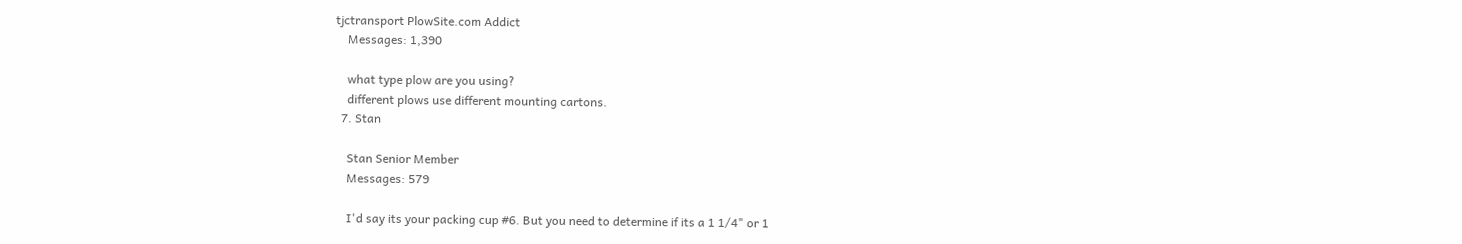tjctransport PlowSite.com Addict
    Messages: 1,390

    what type plow are you using?
    different plows use different mounting cartons.
  7. Stan

    Stan Senior Member
    Messages: 579

    I'd say its your packing cup #6. But you need to determine if its a 1 1/4" or 1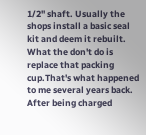1/2" shaft. Usually the shops install a basic seal kit and deem it rebuilt. What the don't do is replace that packing cup.That's what happened to me several years back. After being charged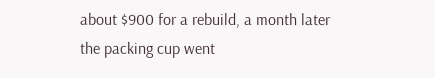about $900 for a rebuild, a month later the packing cup went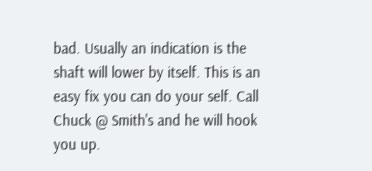bad. Usually an indication is the shaft will lower by itself. This is an easy fix you can do your self. Call Chuck @ Smith's and he will hook you up.